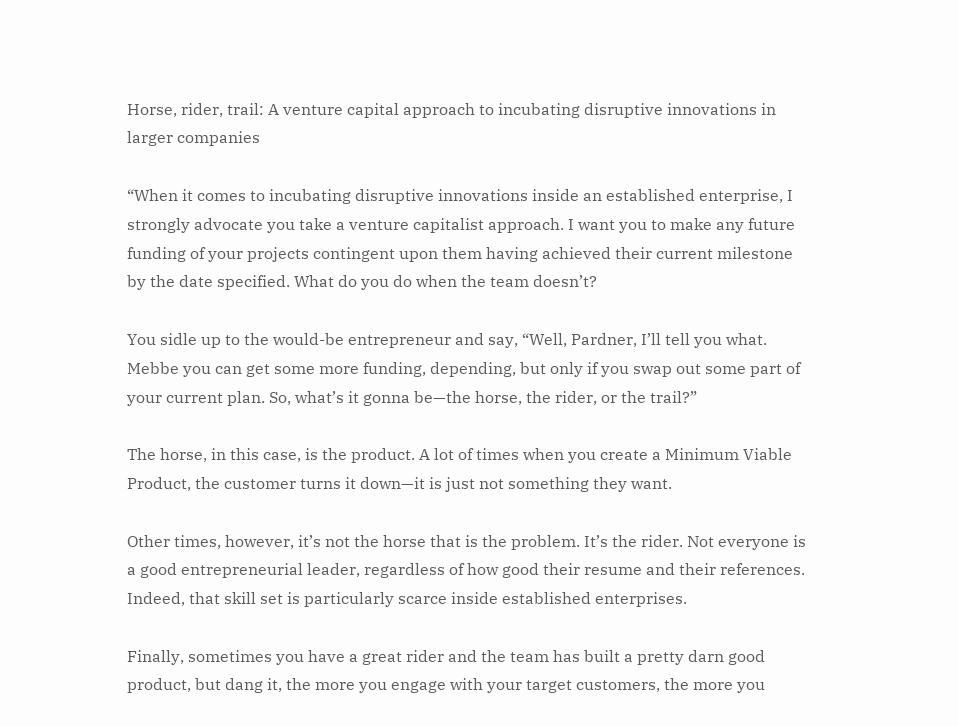Horse, rider, trail: A venture capital approach to incubating disruptive innovations in larger companies

“When it comes to incubating disruptive innovations inside an established enterprise, I strongly advocate you take a venture capitalist approach. I want you to make any future funding of your projects contingent upon them having achieved their current milestone by the date specified. What do you do when the team doesn’t?

You sidle up to the would-be entrepreneur and say, “Well, Pardner, I’ll tell you what. Mebbe you can get some more funding, depending, but only if you swap out some part of your current plan. So, what’s it gonna be—the horse, the rider, or the trail?”

The horse, in this case, is the product. A lot of times when you create a Minimum Viable Product, the customer turns it down—it is just not something they want.

Other times, however, it’s not the horse that is the problem. It’s the rider. Not everyone is a good entrepreneurial leader, regardless of how good their resume and their references. Indeed, that skill set is particularly scarce inside established enterprises.

Finally, sometimes you have a great rider and the team has built a pretty darn good product, but dang it, the more you engage with your target customers, the more you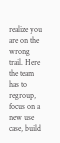realize you are on the wrong trail. Here the team has to regroup, focus on a new use case, build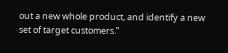out a new whole product, and identify a new set of target customers.”